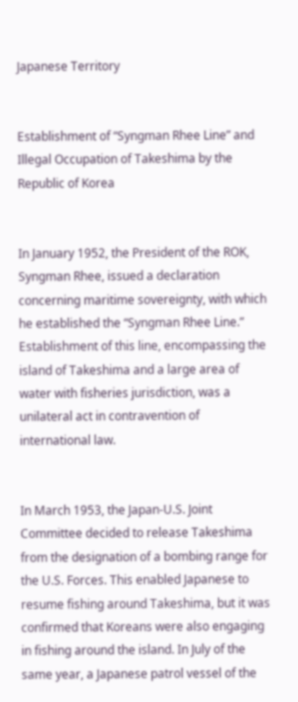Japanese Territory


Establishment of “Syngman Rhee Line” and Illegal Occupation of Takeshima by the Republic of Korea


In January 1952, the President of the ROK, Syngman Rhee, issued a declaration concerning maritime sovereignty, with which he established the “Syngman Rhee Line.” Establishment of this line, encompassing the island of Takeshima and a large area of water with fisheries jurisdiction, was a unilateral act in contravention of international law.


In March 1953, the Japan-U.S. Joint Committee decided to release Takeshima from the designation of a bombing range for the U.S. Forces. This enabled Japanese to resume fishing around Takeshima, but it was confirmed that Koreans were also engaging in fishing around the island. In July of the same year, a Japanese patrol vessel of the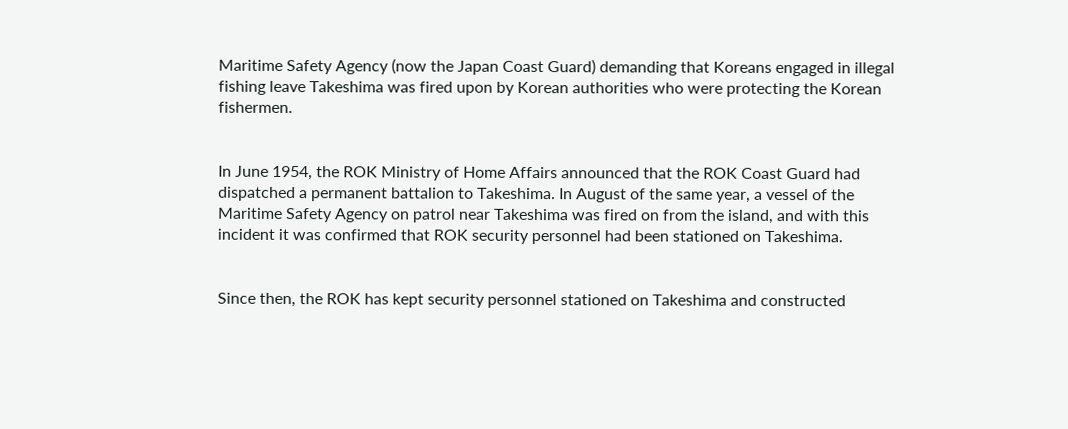Maritime Safety Agency (now the Japan Coast Guard) demanding that Koreans engaged in illegal fishing leave Takeshima was fired upon by Korean authorities who were protecting the Korean fishermen.


In June 1954, the ROK Ministry of Home Affairs announced that the ROK Coast Guard had dispatched a permanent battalion to Takeshima. In August of the same year, a vessel of the Maritime Safety Agency on patrol near Takeshima was fired on from the island, and with this incident it was confirmed that ROK security personnel had been stationed on Takeshima.


Since then, the ROK has kept security personnel stationed on Takeshima and constructed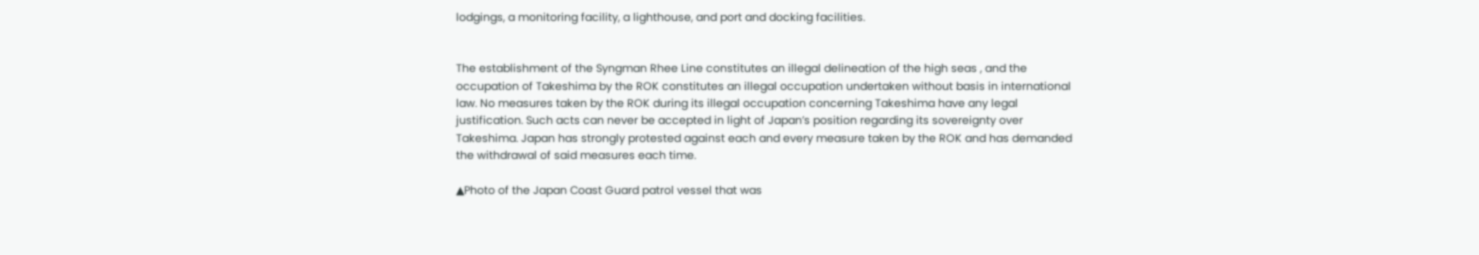lodgings, a monitoring facility, a lighthouse, and port and docking facilities.


The establishment of the Syngman Rhee Line constitutes an illegal delineation of the high seas , and the occupation of Takeshima by the ROK constitutes an illegal occupation undertaken without basis in international law. No measures taken by the ROK during its illegal occupation concerning Takeshima have any legal justification. Such acts can never be accepted in light of Japan’s position regarding its sovereignty over Takeshima. Japan has strongly protested against each and every measure taken by the ROK and has demanded the withdrawal of said measures each time.

▲Photo of the Japan Coast Guard patrol vessel that was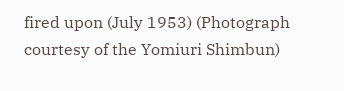fired upon (July 1953) (Photograph courtesy of the Yomiuri Shimbun)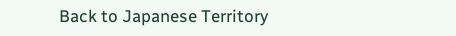Back to Japanese Territory